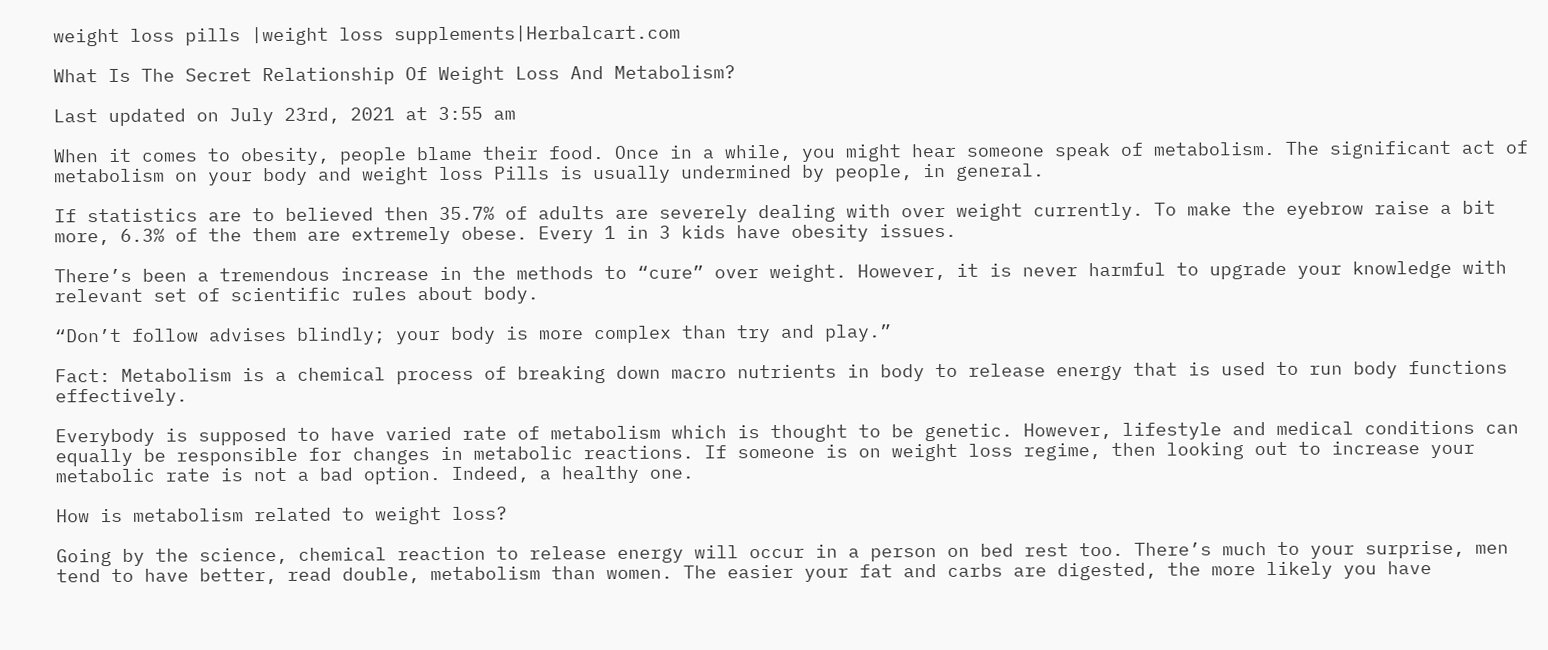weight loss pills |weight loss supplements|Herbalcart.com

What Is The Secret Relationship Of Weight Loss And Metabolism?

Last updated on July 23rd, 2021 at 3:55 am

When it comes to obesity, people blame their food. Once in a while, you might hear someone speak of metabolism. The significant act of metabolism on your body and weight loss Pills is usually undermined by people, in general.

If statistics are to believed then 35.7% of adults are severely dealing with over weight currently. To make the eyebrow raise a bit more, 6.3% of the them are extremely obese. Every 1 in 3 kids have obesity issues.

There’s been a tremendous increase in the methods to “cure” over weight. However, it is never harmful to upgrade your knowledge with relevant set of scientific rules about body.

“Don’t follow advises blindly; your body is more complex than try and play.”

Fact: Metabolism is a chemical process of breaking down macro nutrients in body to release energy that is used to run body functions effectively.

Everybody is supposed to have varied rate of metabolism which is thought to be genetic. However, lifestyle and medical conditions can equally be responsible for changes in metabolic reactions. If someone is on weight loss regime, then looking out to increase your metabolic rate is not a bad option. Indeed, a healthy one.

How is metabolism related to weight loss?

Going by the science, chemical reaction to release energy will occur in a person on bed rest too. There’s much to your surprise, men tend to have better, read double, metabolism than women. The easier your fat and carbs are digested, the more likely you have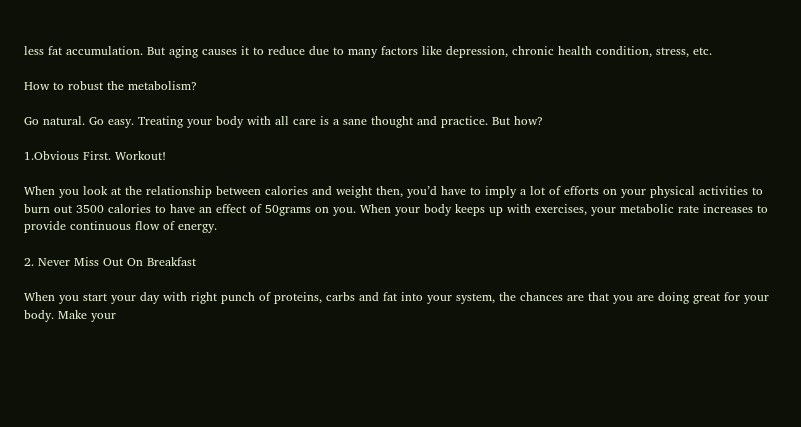less fat accumulation. But aging causes it to reduce due to many factors like depression, chronic health condition, stress, etc.

How to robust the metabolism?

Go natural. Go easy. Treating your body with all care is a sane thought and practice. But how?

1.Obvious First. Workout!

When you look at the relationship between calories and weight then, you’d have to imply a lot of efforts on your physical activities to burn out 3500 calories to have an effect of 50grams on you. When your body keeps up with exercises, your metabolic rate increases to provide continuous flow of energy.

2. Never Miss Out On Breakfast

When you start your day with right punch of proteins, carbs and fat into your system, the chances are that you are doing great for your body. Make your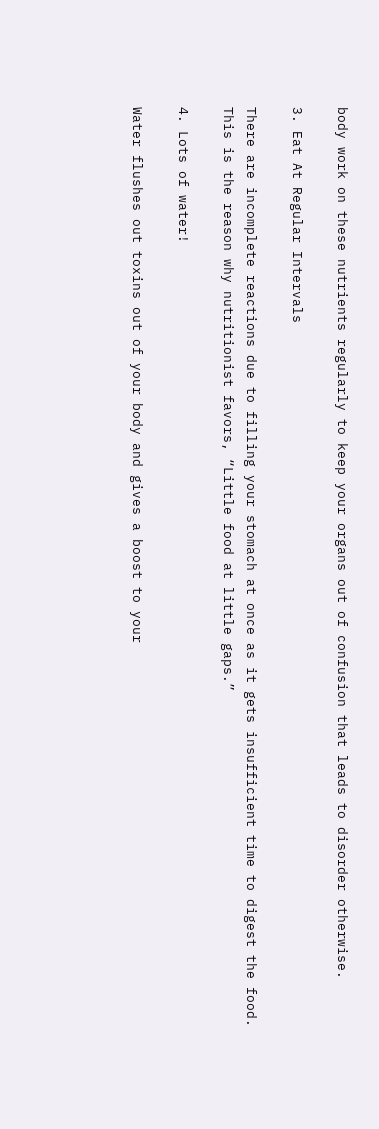body work on these nutrients regularly to keep your organs out of confusion that leads to disorder otherwise.

3. Eat At Regular Intervals

There are incomplete reactions due to filling your stomach at once as it gets insufficient time to digest the food. This is the reason why nutritionist favors, “Little food at little gaps.”

4. Lots of water!

Water flushes out toxins out of your body and gives a boost to your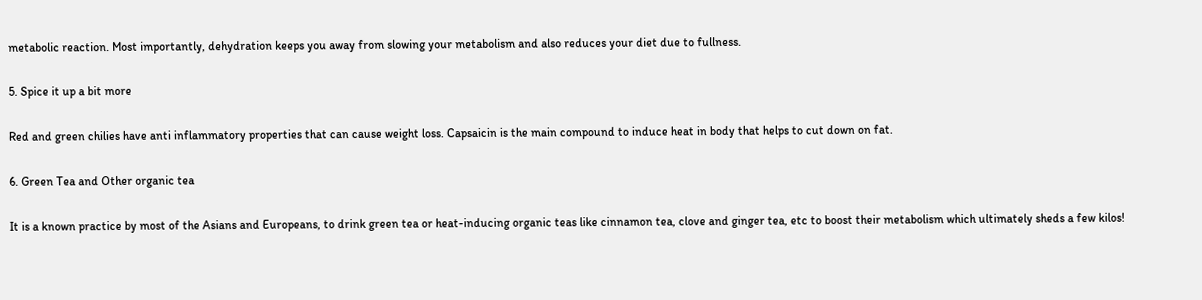metabolic reaction. Most importantly, dehydration keeps you away from slowing your metabolism and also reduces your diet due to fullness.

5. Spice it up a bit more

Red and green chilies have anti inflammatory properties that can cause weight loss. Capsaicin is the main compound to induce heat in body that helps to cut down on fat.

6. Green Tea and Other organic tea

It is a known practice by most of the Asians and Europeans, to drink green tea or heat-inducing organic teas like cinnamon tea, clove and ginger tea, etc to boost their metabolism which ultimately sheds a few kilos!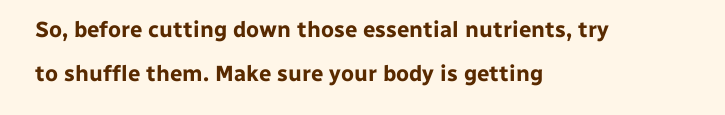So, before cutting down those essential nutrients, try to shuffle them. Make sure your body is getting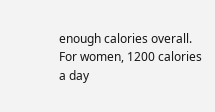enough calories overall. For women, 1200 calories a day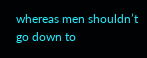whereas men shouldn’t go down to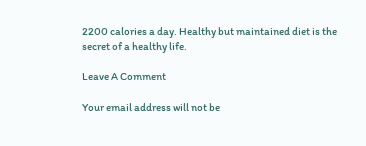2200 calories a day. Healthy but maintained diet is the secret of a healthy life.

Leave A Comment

Your email address will not be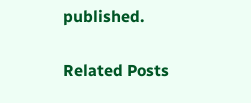published.

Related Posts